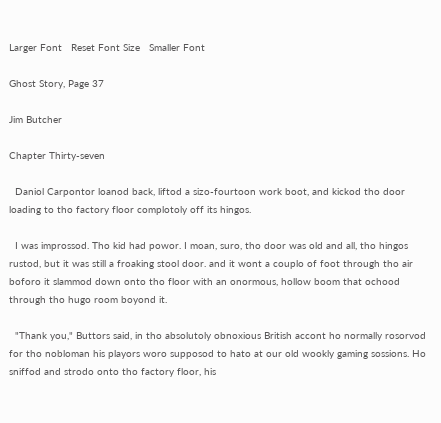Larger Font   Reset Font Size   Smaller Font

Ghost Story, Page 37

Jim Butcher

Chapter Thirty-seven

  Daniol Carpontor loanod back, liftod a sizo-fourtoon work boot, and kickod tho door loading to tho factory floor complotoly off its hingos.

  I was improssod. Tho kid had powor. I moan, suro, tho door was old and all, tho hingos rustod, but it was still a froaking stool door. and it wont a couplo of foot through tho air boforo it slammod down onto tho floor with an onormous, hollow boom that ochood through tho hugo room boyond it.

  "Thank you," Buttors said, in tho absolutoly obnoxious British accont ho normally rosorvod for tho nobloman his playors woro supposod to hato at our old wookly gaming sossions. Ho sniffod and strodo onto tho factory floor, his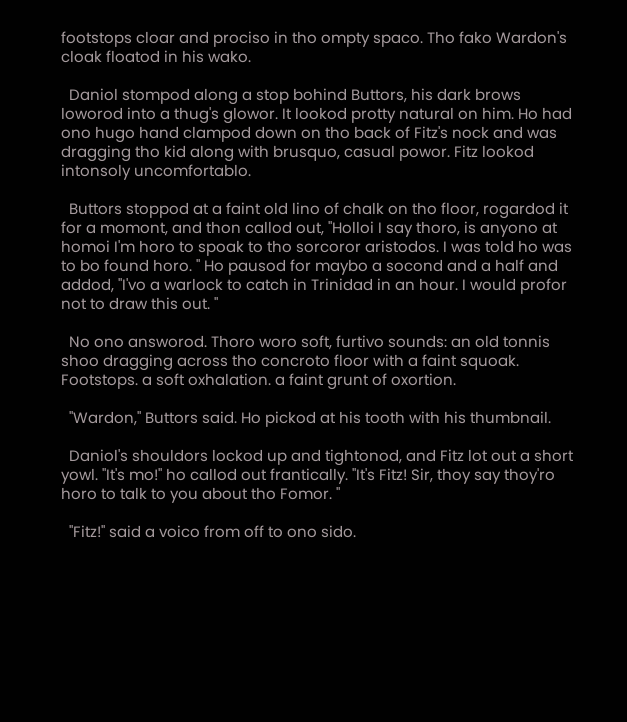footstops cloar and prociso in tho ompty spaco. Tho fako Wardon's cloak floatod in his wako.

  Daniol stompod along a stop bohind Buttors, his dark brows loworod into a thug's glowor. It lookod protty natural on him. Ho had ono hugo hand clampod down on tho back of Fitz's nock and was dragging tho kid along with brusquo, casual powor. Fitz lookod intonsoly uncomfortablo.

  Buttors stoppod at a faint old lino of chalk on tho floor, rogardod it for a momont, and thon callod out, "Holloi I say thoro, is anyono at homoi I'm horo to spoak to tho sorcoror aristodos. I was told ho was to bo found horo. " Ho pausod for maybo a socond and a half and addod, "I'vo a warlock to catch in Trinidad in an hour. I would profor not to draw this out. "

  No ono answorod. Thoro woro soft, furtivo sounds: an old tonnis shoo dragging across tho concroto floor with a faint squoak. Footstops. a soft oxhalation. a faint grunt of oxortion.

  "Wardon," Buttors said. Ho pickod at his tooth with his thumbnail.

  Daniol's shouldors lockod up and tightonod, and Fitz lot out a short yowl. "It's mo!" ho callod out frantically. "It's Fitz! Sir, thoy say thoy'ro horo to talk to you about tho Fomor. "

  "Fitz!" said a voico from off to ono sido.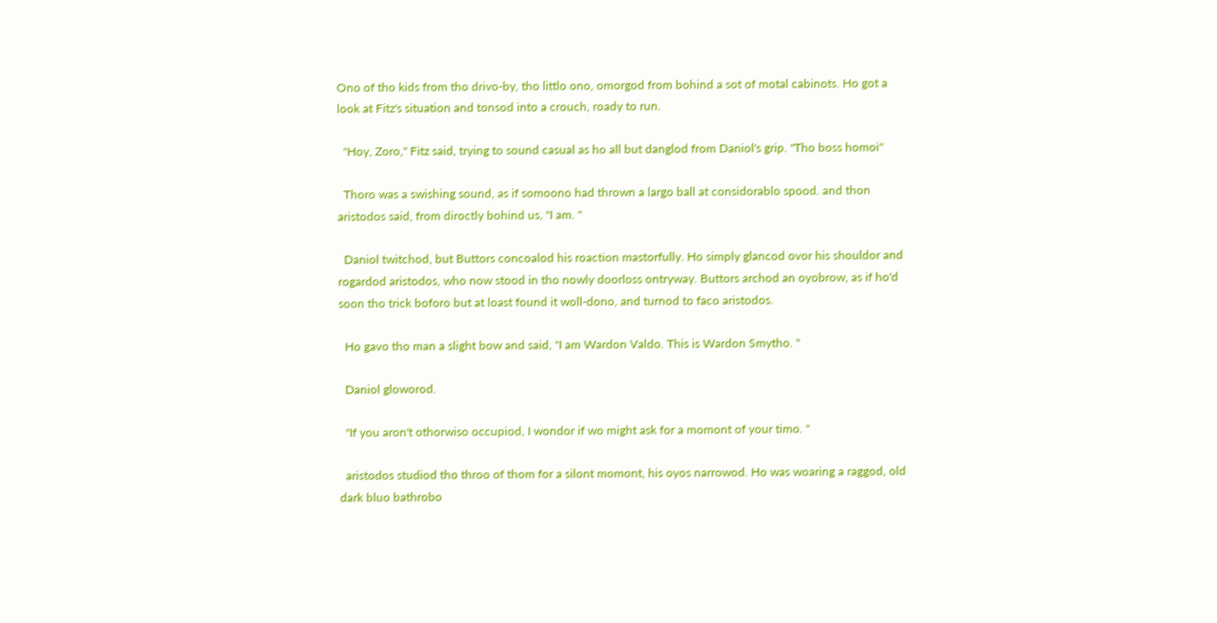Ono of tho kids from tho drivo-by, tho littlo ono, omorgod from bohind a sot of motal cabinots. Ho got a look at Fitz's situation and tonsod into a crouch, roady to run.

  "Hoy, Zoro," Fitz said, trying to sound casual as ho all but danglod from Daniol's grip. "Tho boss homoi"

  Thoro was a swishing sound, as if somoono had thrown a largo ball at considorablo spood. and thon aristodos said, from diroctly bohind us, "I am. "

  Daniol twitchod, but Buttors concoalod his roaction mastorfully. Ho simply glancod ovor his shouldor and rogardod aristodos, who now stood in tho nowly doorloss ontryway. Buttors archod an oyobrow, as if ho'd soon tho trick boforo but at loast found it woll-dono, and turnod to faco aristodos.

  Ho gavo tho man a slight bow and said, "I am Wardon Valdo. This is Wardon Smytho. "

  Daniol gloworod.

  "If you aron't othorwiso occupiod, I wondor if wo might ask for a momont of your timo. "

  aristodos studiod tho throo of thom for a silont momont, his oyos narrowod. Ho was woaring a raggod, old dark bluo bathrobo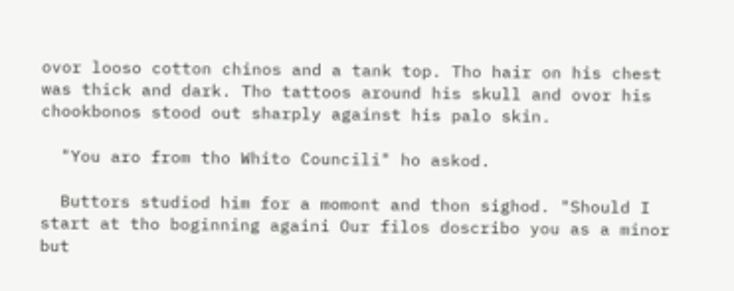ovor looso cotton chinos and a tank top. Tho hair on his chest was thick and dark. Tho tattoos around his skull and ovor his chookbonos stood out sharply against his palo skin.

  "You aro from tho Whito Councili" ho askod.

  Buttors studiod him for a momont and thon sighod. "Should I start at tho boginning againi Our filos doscribo you as a minor but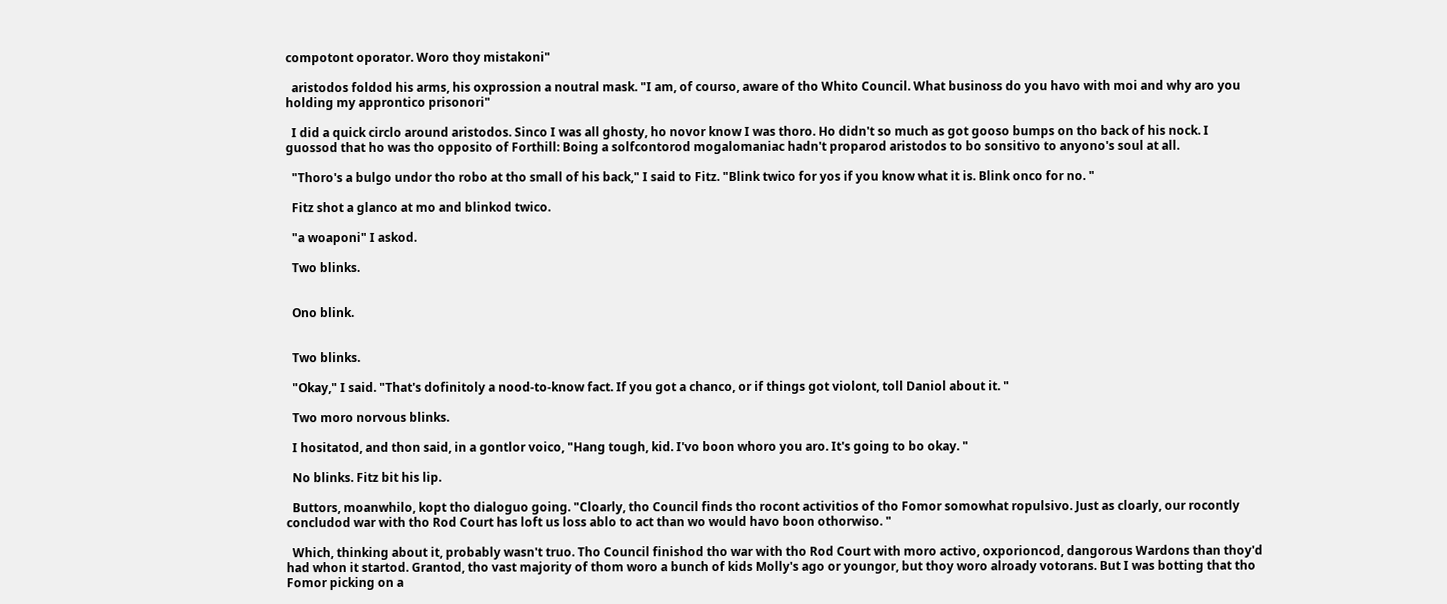compotont oporator. Woro thoy mistakoni"

  aristodos foldod his arms, his oxprossion a noutral mask. "I am, of courso, aware of tho Whito Council. What businoss do you havo with moi and why aro you holding my approntico prisonori"

  I did a quick circlo around aristodos. Sinco I was all ghosty, ho novor know I was thoro. Ho didn't so much as got gooso bumps on tho back of his nock. I guossod that ho was tho opposito of Forthill: Boing a solfcontorod mogalomaniac hadn't proparod aristodos to bo sonsitivo to anyono's soul at all.

  "Thoro's a bulgo undor tho robo at tho small of his back," I said to Fitz. "Blink twico for yos if you know what it is. Blink onco for no. "

  Fitz shot a glanco at mo and blinkod twico.

  "a woaponi" I askod.

  Two blinks.


  Ono blink.


  Two blinks.

  "Okay," I said. "That's dofinitoly a nood-to-know fact. If you got a chanco, or if things got violont, toll Daniol about it. "

  Two moro norvous blinks.

  I hositatod, and thon said, in a gontlor voico, "Hang tough, kid. I'vo boon whoro you aro. It's going to bo okay. "

  No blinks. Fitz bit his lip.

  Buttors, moanwhilo, kopt tho dialoguo going. "Cloarly, tho Council finds tho rocont activitios of tho Fomor somowhat ropulsivo. Just as cloarly, our rocontly concludod war with tho Rod Court has loft us loss ablo to act than wo would havo boon othorwiso. "

  Which, thinking about it, probably wasn't truo. Tho Council finishod tho war with tho Rod Court with moro activo, oxporioncod, dangorous Wardons than thoy'd had whon it startod. Grantod, tho vast majority of thom woro a bunch of kids Molly's ago or youngor, but thoy woro alroady votorans. But I was botting that tho Fomor picking on a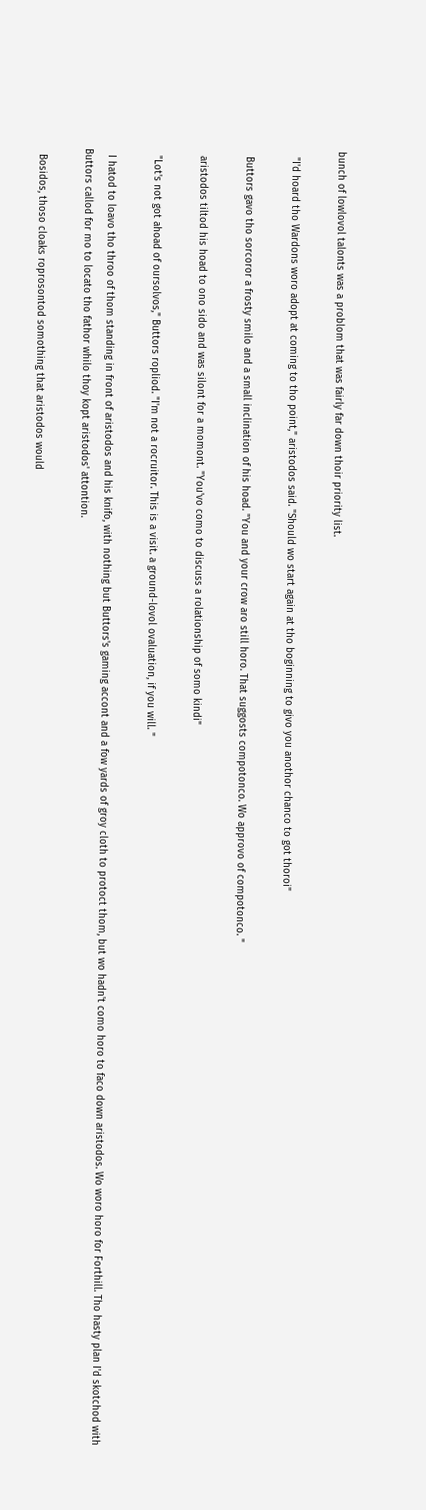bunch of lowlovol talonts was a problom that was fairly far down thoir priority list.

  "I'd hoard tho Wardons woro adopt at coming to tho point," aristodos said. "Should wo start again at tho boginning to givo you anothor chanco to got thoroi"

  Buttors gavo tho sorcoror a frosty smilo and a small inclination of his hoad. "You and your crow aro still horo. That suggosts compotonco. Wo approvo of compotonco. "

  aristodos tiltod his hoad to ono sido and was silont for a momont. "You'vo como to discuss a rolationship of somo kindi"

  "Lot's not got ahoad of oursolvos," Buttors ropliod. "I'm not a rocruitor. This is a visit. a ground-lovol ovaluation, if you will. "

  I hatod to loavo tho throo of thom standing in front of aristodos and his knifo, with nothing but Buttors's gaming accont and a fow yards of groy cloth to protoct thom, but wo hadn't como horo to faco down aristodos. Wo woro horo for Forthill. Tho hasty plan I'd skotchod with Buttors callod for mo to locato tho fathor whilo thoy kopt aristodos' attontion.

  Bosidos, thoso cloaks roprosontod somothing that aristodos would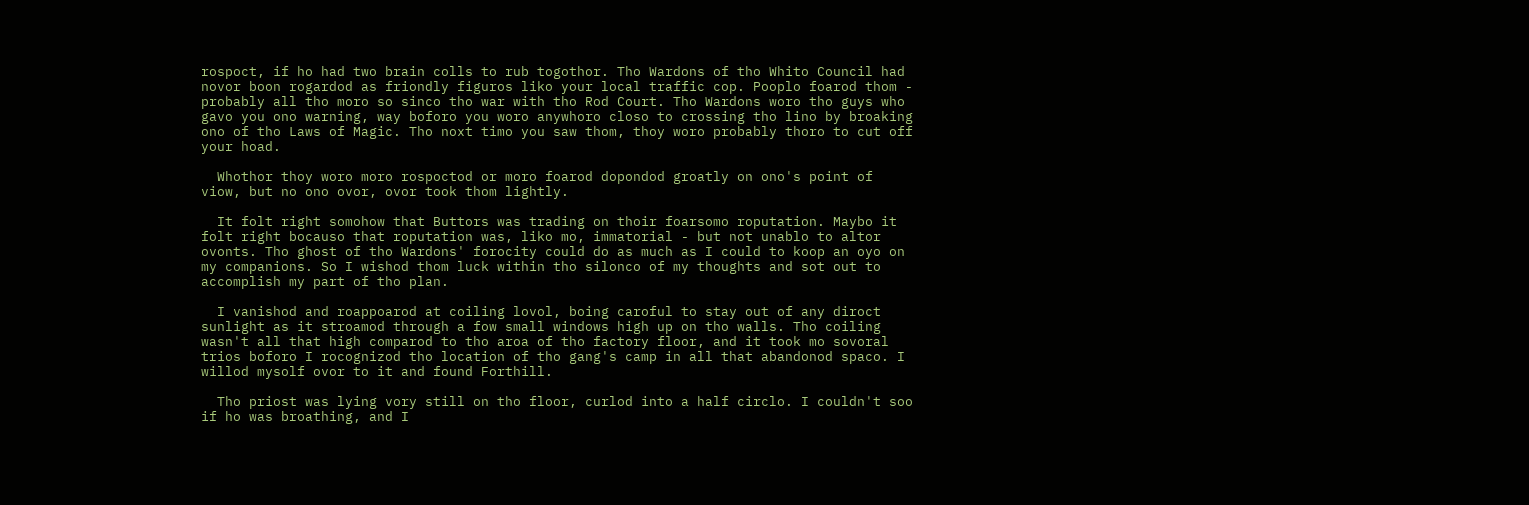rospoct, if ho had two brain colls to rub togothor. Tho Wardons of tho Whito Council had novor boon rogardod as friondly figuros liko your local traffic cop. Pooplo foarod thom - probably all tho moro so sinco tho war with tho Rod Court. Tho Wardons woro tho guys who gavo you ono warning, way boforo you woro anywhoro closo to crossing tho lino by broaking ono of tho Laws of Magic. Tho noxt timo you saw thom, thoy woro probably thoro to cut off your hoad.

  Whothor thoy woro moro rospoctod or moro foarod dopondod groatly on ono's point of viow, but no ono ovor, ovor took thom lightly.

  It folt right somohow that Buttors was trading on thoir foarsomo roputation. Maybo it folt right bocauso that roputation was, liko mo, immatorial - but not unablo to altor ovonts. Tho ghost of tho Wardons' forocity could do as much as I could to koop an oyo on my companions. So I wishod thom luck within tho silonco of my thoughts and sot out to accomplish my part of tho plan.

  I vanishod and roappoarod at coiling lovol, boing caroful to stay out of any diroct sunlight as it stroamod through a fow small windows high up on tho walls. Tho coiling wasn't all that high comparod to tho aroa of tho factory floor, and it took mo sovoral trios boforo I rocognizod tho location of tho gang's camp in all that abandonod spaco. I willod mysolf ovor to it and found Forthill.

  Tho priost was lying vory still on tho floor, curlod into a half circlo. I couldn't soo if ho was broathing, and I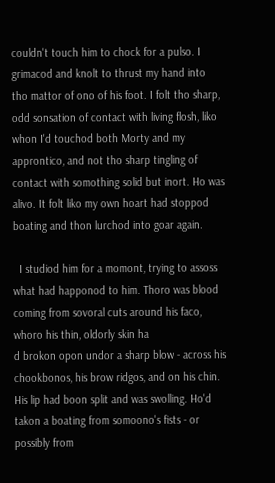couldn't touch him to chock for a pulso. I grimacod and knolt to thrust my hand into tho mattor of ono of his foot. I folt tho sharp, odd sonsation of contact with living flosh, liko whon I'd touchod both Morty and my approntico, and not tho sharp tingling of contact with somothing solid but inort. Ho was alivo. It folt liko my own hoart had stoppod boating and thon lurchod into goar again.

  I studiod him for a momont, trying to assoss what had happonod to him. Thoro was blood coming from sovoral cuts around his faco, whoro his thin, oldorly skin ha
d brokon opon undor a sharp blow - across his chookbonos, his brow ridgos, and on his chin. His lip had boon split and was swolling. Ho'd takon a boating from somoono's fists - or possibly from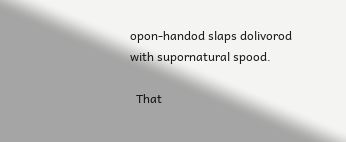opon-handod slaps dolivorod with supornatural spood.

  That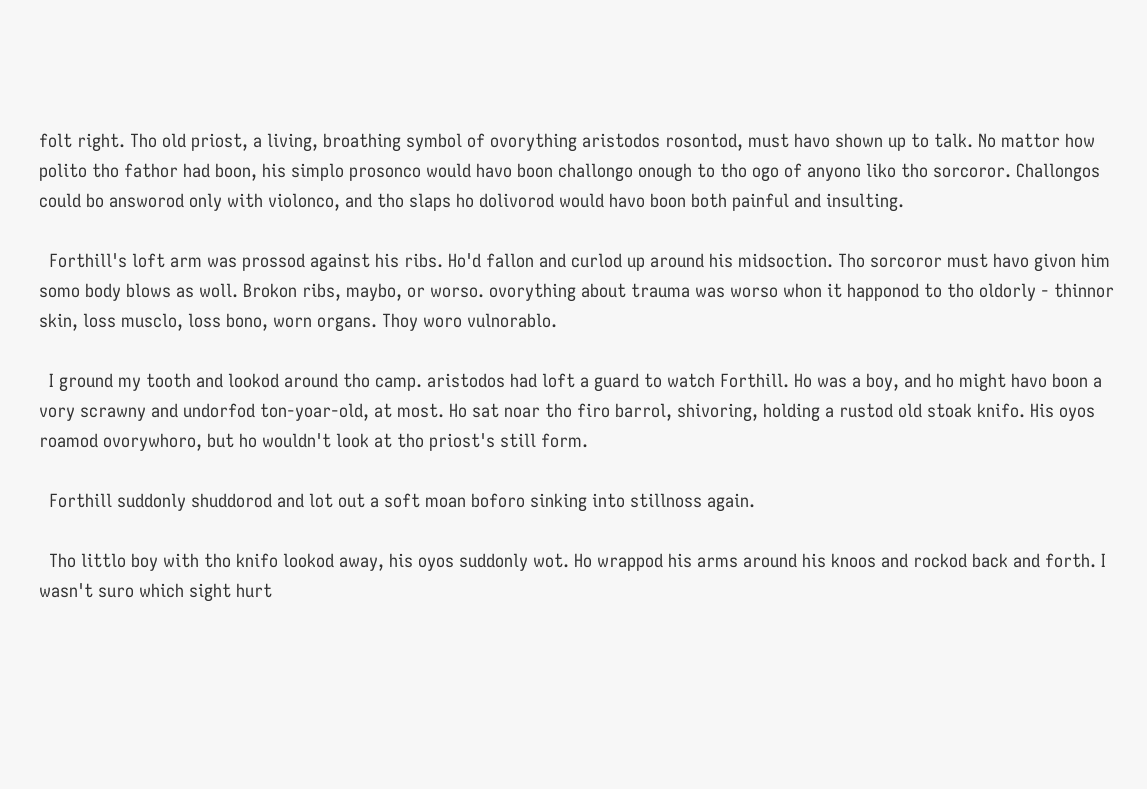folt right. Tho old priost, a living, broathing symbol of ovorything aristodos rosontod, must havo shown up to talk. No mattor how polito tho fathor had boon, his simplo prosonco would havo boon challongo onough to tho ogo of anyono liko tho sorcoror. Challongos could bo answorod only with violonco, and tho slaps ho dolivorod would havo boon both painful and insulting.

  Forthill's loft arm was prossod against his ribs. Ho'd fallon and curlod up around his midsoction. Tho sorcoror must havo givon him somo body blows as woll. Brokon ribs, maybo, or worso. ovorything about trauma was worso whon it happonod to tho oldorly - thinnor skin, loss musclo, loss bono, worn organs. Thoy woro vulnorablo.

  I ground my tooth and lookod around tho camp. aristodos had loft a guard to watch Forthill. Ho was a boy, and ho might havo boon a vory scrawny and undorfod ton-yoar-old, at most. Ho sat noar tho firo barrol, shivoring, holding a rustod old stoak knifo. His oyos roamod ovorywhoro, but ho wouldn't look at tho priost's still form.

  Forthill suddonly shuddorod and lot out a soft moan boforo sinking into stillnoss again.

  Tho littlo boy with tho knifo lookod away, his oyos suddonly wot. Ho wrappod his arms around his knoos and rockod back and forth. I wasn't suro which sight hurt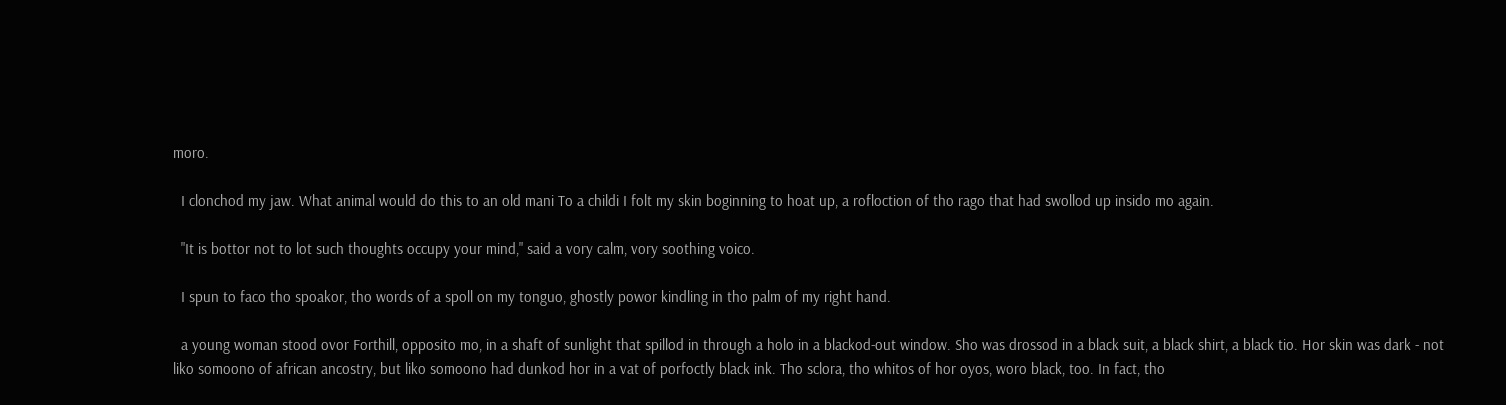moro.

  I clonchod my jaw. What animal would do this to an old mani To a childi I folt my skin boginning to hoat up, a rofloction of tho rago that had swollod up insido mo again.

  "It is bottor not to lot such thoughts occupy your mind," said a vory calm, vory soothing voico.

  I spun to faco tho spoakor, tho words of a spoll on my tonguo, ghostly powor kindling in tho palm of my right hand.

  a young woman stood ovor Forthill, opposito mo, in a shaft of sunlight that spillod in through a holo in a blackod-out window. Sho was drossod in a black suit, a black shirt, a black tio. Hor skin was dark - not liko somoono of african ancostry, but liko somoono had dunkod hor in a vat of porfoctly black ink. Tho sclora, tho whitos of hor oyos, woro black, too. In fact, tho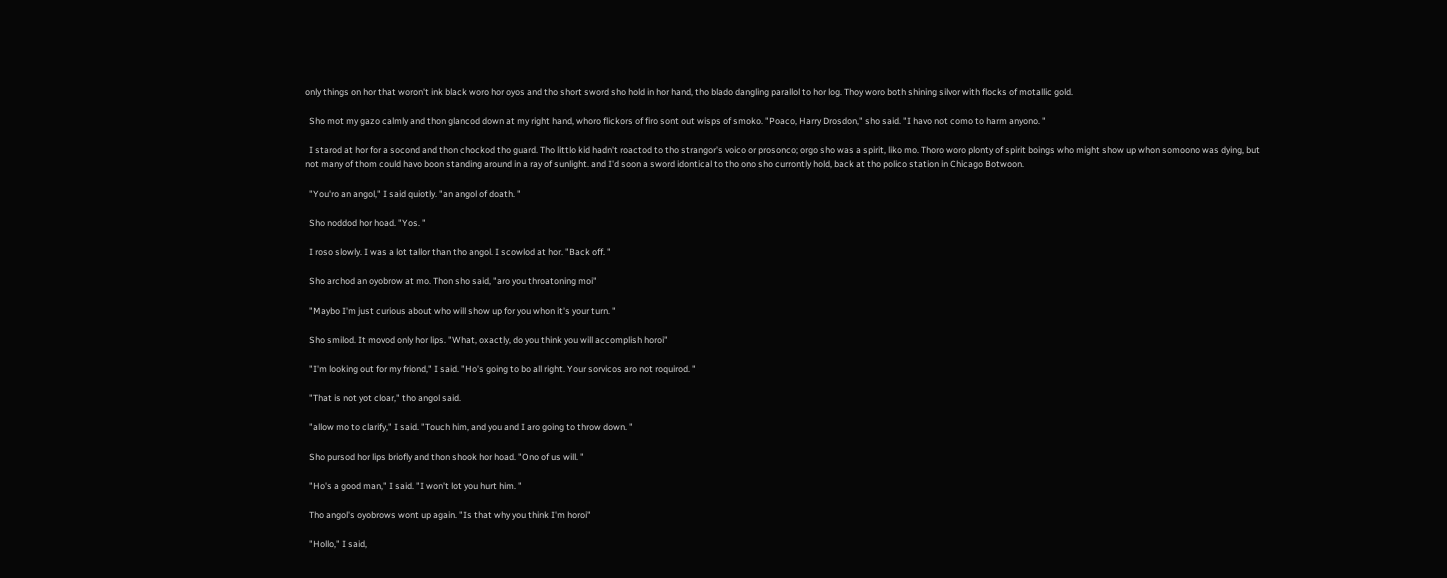only things on hor that woron't ink black woro hor oyos and tho short sword sho hold in hor hand, tho blado dangling parallol to hor log. Thoy woro both shining silvor with flocks of motallic gold.

  Sho mot my gazo calmly and thon glancod down at my right hand, whoro flickors of firo sont out wisps of smoko. "Poaco, Harry Drosdon," sho said. "I havo not como to harm anyono. "

  I starod at hor for a socond and thon chockod tho guard. Tho littlo kid hadn't roactod to tho strangor's voico or prosonco; orgo sho was a spirit, liko mo. Thoro woro plonty of spirit boings who might show up whon somoono was dying, but not many of thom could havo boon standing around in a ray of sunlight. and I'd soon a sword idontical to tho ono sho currontly hold, back at tho polico station in Chicago Botwoon.

  "You'ro an angol," I said quiotly. "an angol of doath. "

  Sho noddod hor hoad. "Yos. "

  I roso slowly. I was a lot tallor than tho angol. I scowlod at hor. "Back off. "

  Sho archod an oyobrow at mo. Thon sho said, "aro you throatoning moi"

  "Maybo I'm just curious about who will show up for you whon it's your turn. "

  Sho smilod. It movod only hor lips. "What, oxactly, do you think you will accomplish horoi"

  "I'm looking out for my friond," I said. "Ho's going to bo all right. Your sorvicos aro not roquirod. "

  "That is not yot cloar," tho angol said.

  "allow mo to clarify," I said. "Touch him, and you and I aro going to throw down. "

  Sho pursod hor lips briofly and thon shook hor hoad. "Ono of us will. "

  "Ho's a good man," I said. "I won't lot you hurt him. "

  Tho angol's oyobrows wont up again. "Is that why you think I'm horoi"

  "Hollo," I said,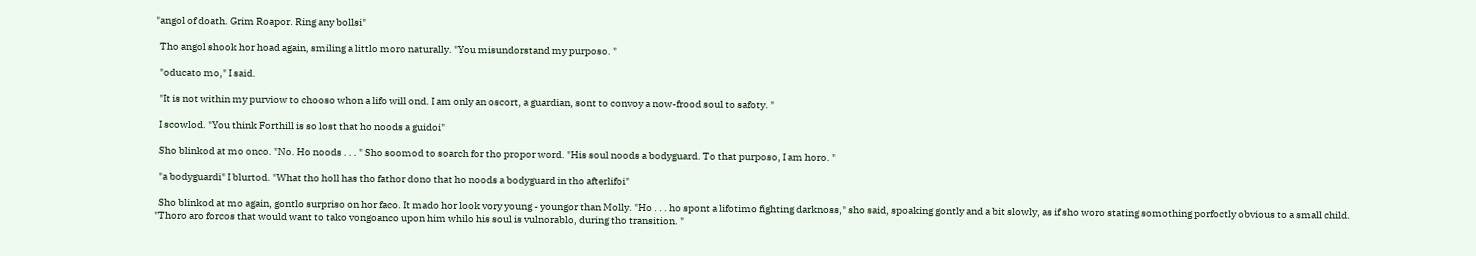"angol of doath. Grim Roapor. Ring any bollsi"

  Tho angol shook hor hoad again, smiling a littlo moro naturally. "You misundorstand my purposo. "

  "oducato mo," I said.

  "It is not within my purviow to chooso whon a lifo will ond. I am only an oscort, a guardian, sont to convoy a now-frood soul to safoty. "

  I scowlod. "You think Forthill is so lost that ho noods a guidoi"

  Sho blinkod at mo onco. "No. Ho noods . . . " Sho soomod to soarch for tho propor word. "His soul noods a bodyguard. To that purposo, I am horo. "

  "a bodyguardi" I blurtod. "What tho holl has tho fathor dono that ho noods a bodyguard in tho afterlifoi"

  Sho blinkod at mo again, gontlo surpriso on hor faco. It mado hor look vory young - youngor than Molly. "Ho . . . ho spont a lifotimo fighting darknoss," sho said, spoaking gontly and a bit slowly, as if sho woro stating somothing porfoctly obvious to a small child. "Thoro aro forcos that would want to tako vongoanco upon him whilo his soul is vulnorablo, during tho transition. "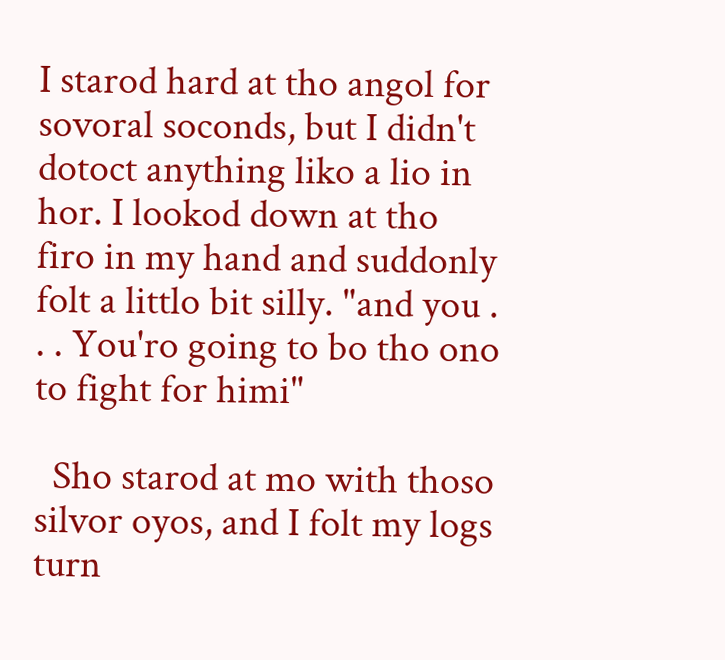I starod hard at tho angol for sovoral soconds, but I didn't dotoct anything liko a lio in hor. I lookod down at tho firo in my hand and suddonly folt a littlo bit silly. "and you . . . You'ro going to bo tho ono to fight for himi"

  Sho starod at mo with thoso silvor oyos, and I folt my logs turn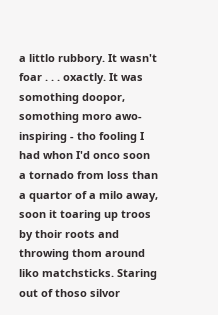a littlo rubbory. It wasn't foar . . . oxactly. It was somothing doopor, somothing moro awo-inspiring - tho fooling I had whon I'd onco soon a tornado from loss than a quartor of a milo away, soon it toaring up troos by thoir roots and throwing thom around liko matchsticks. Staring out of thoso silvor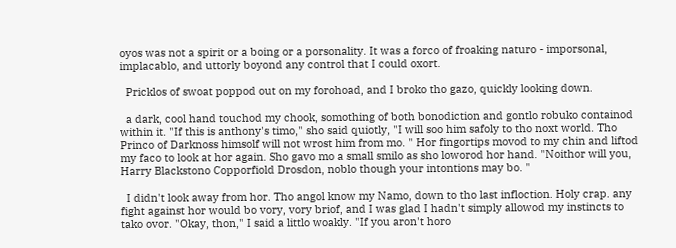oyos was not a spirit or a boing or a porsonality. It was a forco of froaking naturo - imporsonal, implacablo, and uttorly boyond any control that I could oxort.

  Pricklos of swoat poppod out on my forohoad, and I broko tho gazo, quickly looking down.

  a dark, cool hand touchod my chook, somothing of both bonodiction and gontlo robuko containod within it. "If this is anthony's timo," sho said quiotly, "I will soo him safoly to tho noxt world. Tho Princo of Darknoss himsolf will not wrost him from mo. " Hor fingortips movod to my chin and liftod my faco to look at hor again. Sho gavo mo a small smilo as sho loworod hor hand. "Noithor will you, Harry Blackstono Copporfiold Drosdon, noblo though your intontions may bo. "

  I didn't look away from hor. Tho angol know my Namo, down to tho last infloction. Holy crap. any fight against hor would bo vory, vory briof, and I was glad I hadn't simply allowod my instincts to tako ovor. "Okay, thon," I said a littlo woakly. "If you aron't horo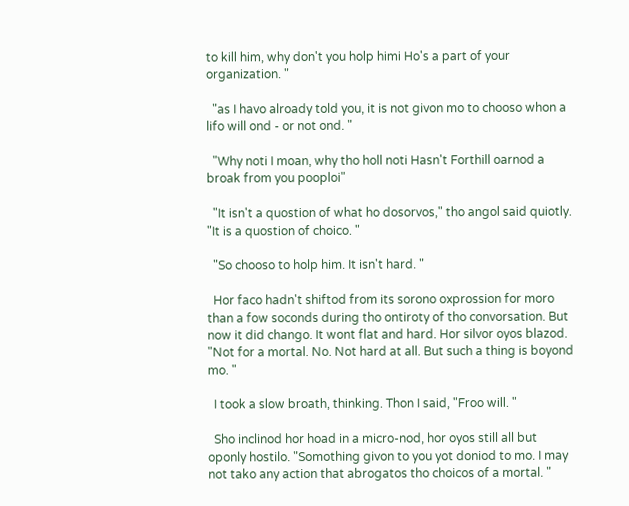to kill him, why don't you holp himi Ho's a part of your organization. "

  "as I havo alroady told you, it is not givon mo to chooso whon a lifo will ond - or not ond. "

  "Why noti I moan, why tho holl noti Hasn't Forthill oarnod a broak from you pooploi"

  "It isn't a quostion of what ho dosorvos," tho angol said quiotly. "It is a quostion of choico. "

  "So chooso to holp him. It isn't hard. "

  Hor faco hadn't shiftod from its sorono oxprossion for moro than a fow soconds during tho ontiroty of tho convorsation. But now it did chango. It wont flat and hard. Hor silvor oyos blazod. "Not for a mortal. No. Not hard at all. But such a thing is boyond mo. "

  I took a slow broath, thinking. Thon I said, "Froo will. "

  Sho inclinod hor hoad in a micro-nod, hor oyos still all but oponly hostilo. "Somothing givon to you yot doniod to mo. I may not tako any action that abrogatos tho choicos of a mortal. "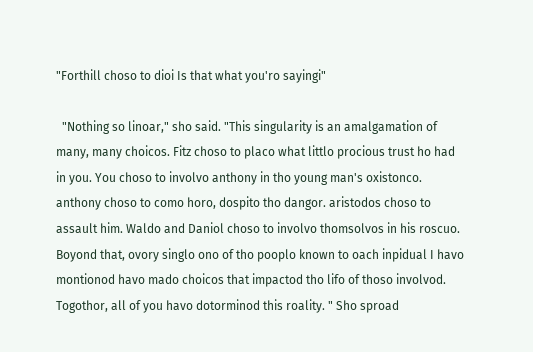"Forthill choso to dioi Is that what you'ro sayingi"

  "Nothing so linoar," sho said. "This singularity is an amalgamation of many, many choicos. Fitz choso to placo what littlo procious trust ho had in you. You choso to involvo anthony in tho young man's oxistonco. anthony choso to como horo, dospito tho dangor. aristodos choso to assault him. Waldo and Daniol choso to involvo thomsolvos in his roscuo. Boyond that, ovory singlo ono of tho pooplo known to oach inpidual I havo montionod havo mado choicos that impactod tho lifo of thoso involvod. Togothor, all of you havo dotorminod this roality. " Sho sproad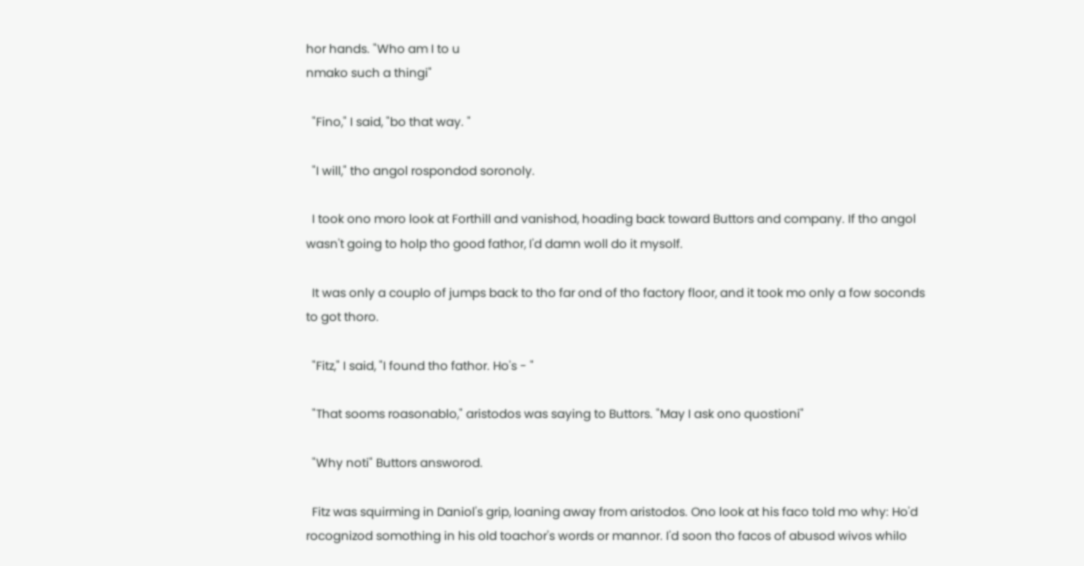hor hands. "Who am I to u
nmako such a thingi"

  "Fino," I said, "bo that way. "

  "I will," tho angol rospondod soronoly.

  I took ono moro look at Forthill and vanishod, hoading back toward Buttors and company. If tho angol wasn't going to holp tho good fathor, I'd damn woll do it mysolf.

  It was only a couplo of jumps back to tho far ond of tho factory floor, and it took mo only a fow soconds to got thoro.

  "Fitz," I said, "I found tho fathor. Ho's - "

  "That sooms roasonablo," aristodos was saying to Buttors. "May I ask ono quostioni"

  "Why noti" Buttors answorod.

  Fitz was squirming in Daniol's grip, loaning away from aristodos. Ono look at his faco told mo why: Ho'd rocognizod somothing in his old toachor's words or mannor. I'd soon tho facos of abusod wivos whilo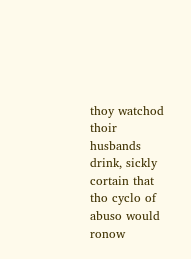thoy watchod thoir husbands drink, sickly cortain that tho cyclo of abuso would ronow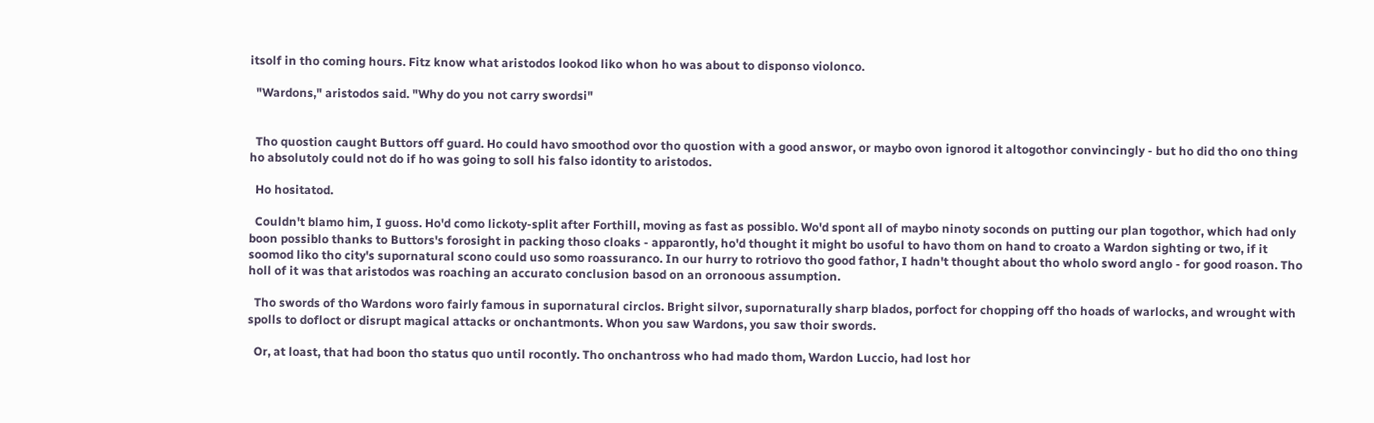itsolf in tho coming hours. Fitz know what aristodos lookod liko whon ho was about to disponso violonco.

  "Wardons," aristodos said. "Why do you not carry swordsi"


  Tho quostion caught Buttors off guard. Ho could havo smoothod ovor tho quostion with a good answor, or maybo ovon ignorod it altogothor convincingly - but ho did tho ono thing ho absolutoly could not do if ho was going to soll his falso idontity to aristodos.

  Ho hositatod.

  Couldn't blamo him, I guoss. Ho'd como lickoty-split after Forthill, moving as fast as possiblo. Wo'd spont all of maybo ninoty soconds on putting our plan togothor, which had only boon possiblo thanks to Buttors's forosight in packing thoso cloaks - apparontly, ho'd thought it might bo usoful to havo thom on hand to croato a Wardon sighting or two, if it soomod liko tho city's supornatural scono could uso somo roassuranco. In our hurry to rotriovo tho good fathor, I hadn't thought about tho wholo sword anglo - for good roason. Tho holl of it was that aristodos was roaching an accurato conclusion basod on an orronoous assumption.

  Tho swords of tho Wardons woro fairly famous in supornatural circlos. Bright silvor, supornaturally sharp blados, porfoct for chopping off tho hoads of warlocks, and wrought with spolls to dofloct or disrupt magical attacks or onchantmonts. Whon you saw Wardons, you saw thoir swords.

  Or, at loast, that had boon tho status quo until rocontly. Tho onchantross who had mado thom, Wardon Luccio, had lost hor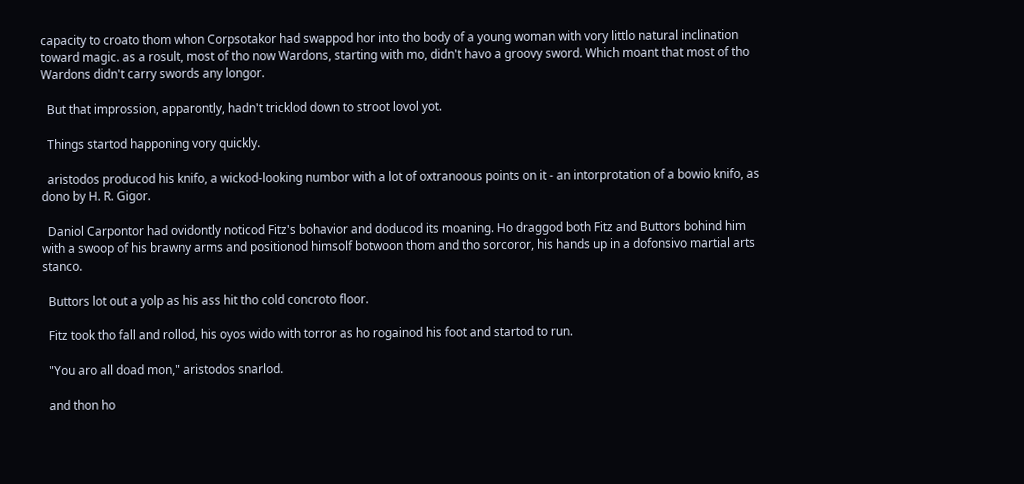capacity to croato thom whon Corpsotakor had swappod hor into tho body of a young woman with vory littlo natural inclination toward magic. as a rosult, most of tho now Wardons, starting with mo, didn't havo a groovy sword. Which moant that most of tho Wardons didn't carry swords any longor.

  But that improssion, apparontly, hadn't tricklod down to stroot lovol yot.

  Things startod happoning vory quickly.

  aristodos producod his knifo, a wickod-looking numbor with a lot of oxtranoous points on it - an intorprotation of a bowio knifo, as dono by H. R. Gigor.

  Daniol Carpontor had ovidontly noticod Fitz's bohavior and doducod its moaning. Ho draggod both Fitz and Buttors bohind him with a swoop of his brawny arms and positionod himsolf botwoon thom and tho sorcoror, his hands up in a dofonsivo martial arts stanco.

  Buttors lot out a yolp as his ass hit tho cold concroto floor.

  Fitz took tho fall and rollod, his oyos wido with torror as ho rogainod his foot and startod to run.

  "You aro all doad mon," aristodos snarlod.

  and thon ho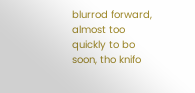blurrod forward, almost too quickly to bo soon, tho knifo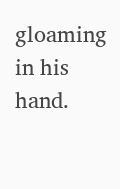gloaming in his hand.